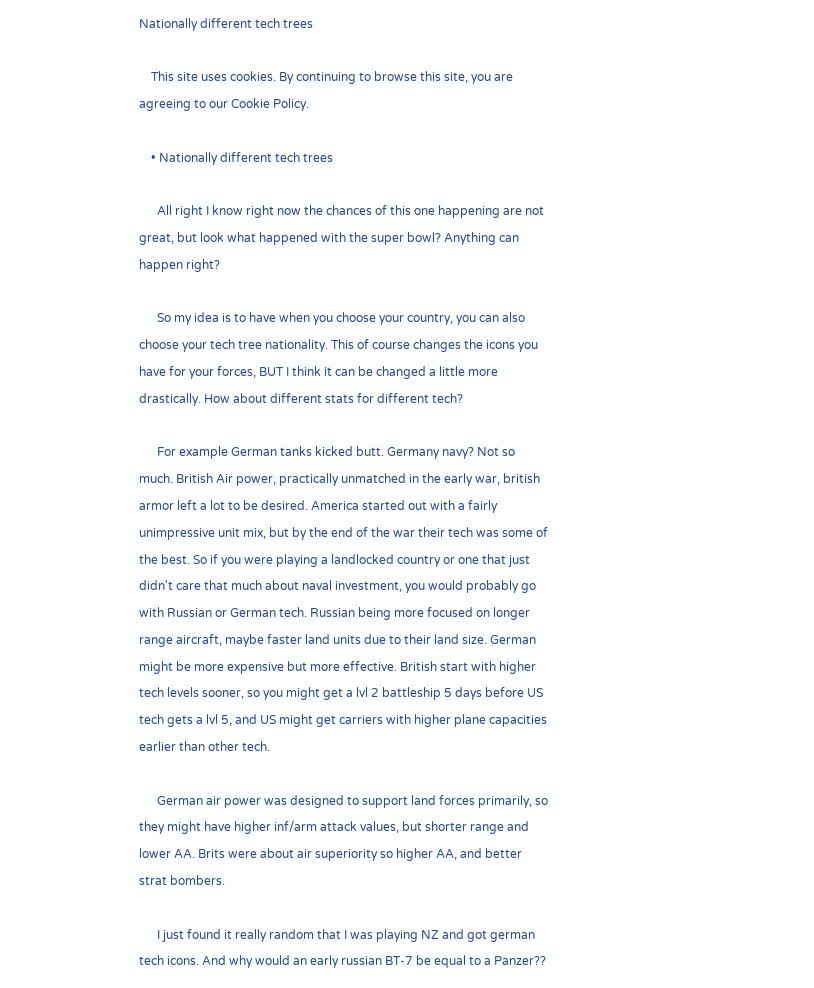Nationally different tech trees

    This site uses cookies. By continuing to browse this site, you are agreeing to our Cookie Policy.

    • Nationally different tech trees

      All right I know right now the chances of this one happening are not great, but look what happened with the super bowl? Anything can happen right?

      So my idea is to have when you choose your country, you can also choose your tech tree nationality. This of course changes the icons you have for your forces, BUT I think it can be changed a little more drastically. How about different stats for different tech?

      For example German tanks kicked butt. Germany navy? Not so much. British Air power, practically unmatched in the early war, british armor left a lot to be desired. America started out with a fairly unimpressive unit mix, but by the end of the war their tech was some of the best. So if you were playing a landlocked country or one that just didn't care that much about naval investment, you would probably go with Russian or German tech. Russian being more focused on longer range aircraft, maybe faster land units due to their land size. German might be more expensive but more effective. British start with higher tech levels sooner, so you might get a lvl 2 battleship 5 days before US tech gets a lvl 5, and US might get carriers with higher plane capacities earlier than other tech.

      German air power was designed to support land forces primarily, so they might have higher inf/arm attack values, but shorter range and lower AA. Brits were about air superiority so higher AA, and better strat bombers.

      I just found it really random that I was playing NZ and got german tech icons. And why would an early russian BT-7 be equal to a Panzer??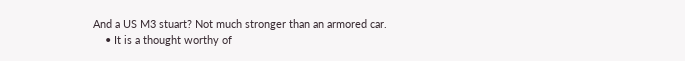And a US M3 stuart? Not much stronger than an armored car.
    • It is a thought worthy of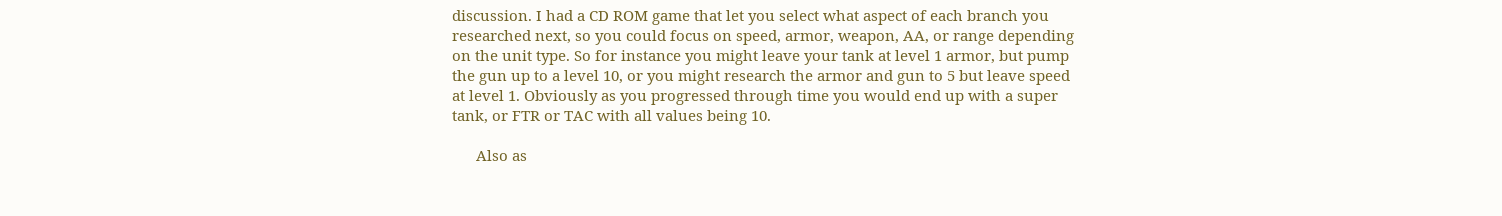discussion. I had a CD ROM game that let you select what aspect of each branch you researched next, so you could focus on speed, armor, weapon, AA, or range depending on the unit type. So for instance you might leave your tank at level 1 armor, but pump the gun up to a level 10, or you might research the armor and gun to 5 but leave speed at level 1. Obviously as you progressed through time you would end up with a super tank, or FTR or TAC with all values being 10.

      Also as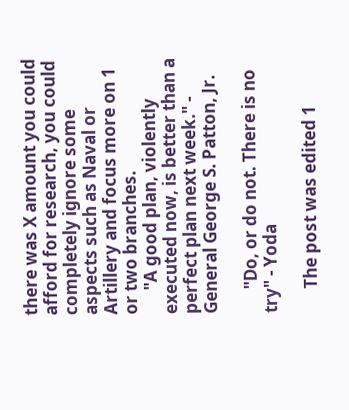there was X amount you could afford for research, you could completely ignore some aspects such as Naval or Artillery and focus more on 1 or two branches.
      "A good plan, violently executed now, is better than a perfect plan next week." - General George S. Patton, Jr.

      "Do, or do not. There is no try" - Yoda

      The post was edited 1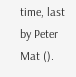time, last by Peter Mat ().